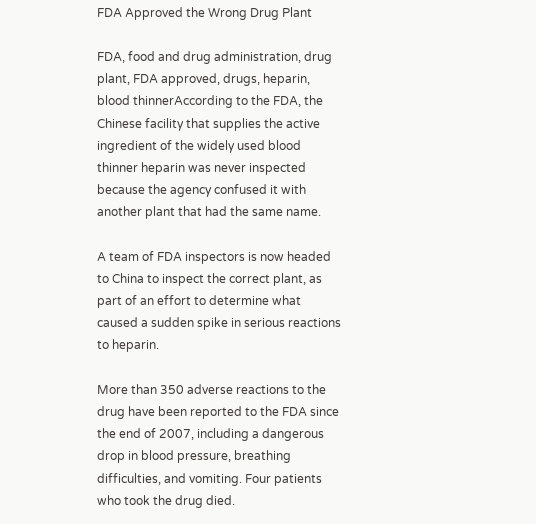FDA Approved the Wrong Drug Plant

FDA, food and drug administration, drug plant, FDA approved, drugs, heparin, blood thinnerAccording to the FDA, the Chinese facility that supplies the active ingredient of the widely used blood thinner heparin was never inspected because the agency confused it with another plant that had the same name.

A team of FDA inspectors is now headed to China to inspect the correct plant, as part of an effort to determine what caused a sudden spike in serious reactions to heparin.

More than 350 adverse reactions to the drug have been reported to the FDA since the end of 2007, including a dangerous drop in blood pressure, breathing difficulties, and vomiting. Four patients who took the drug died.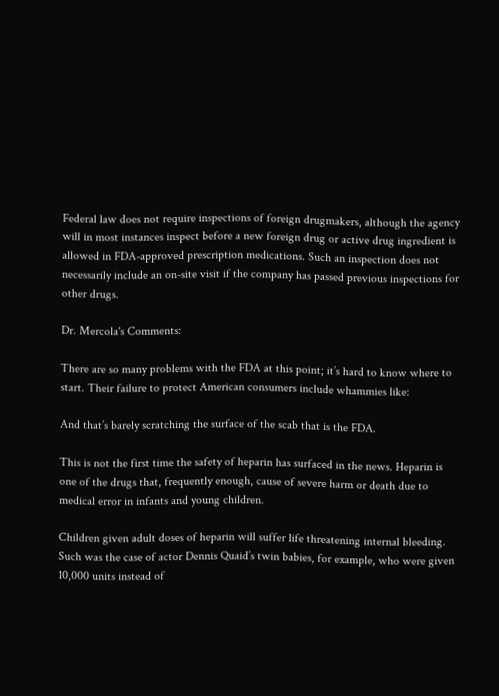Federal law does not require inspections of foreign drugmakers, although the agency will in most instances inspect before a new foreign drug or active drug ingredient is allowed in FDA-approved prescription medications. Such an inspection does not necessarily include an on-site visit if the company has passed previous inspections for other drugs.

Dr. Mercola's Comments:

There are so many problems with the FDA at this point; it’s hard to know where to start. Their failure to protect American consumers include whammies like:

And that’s barely scratching the surface of the scab that is the FDA.

This is not the first time the safety of heparin has surfaced in the news. Heparin is one of the drugs that, frequently enough, cause of severe harm or death due to medical error in infants and young children.

Children given adult doses of heparin will suffer life threatening internal bleeding. Such was the case of actor Dennis Quaid’s twin babies, for example, who were given 10,000 units instead of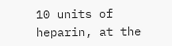10 units of heparin, at the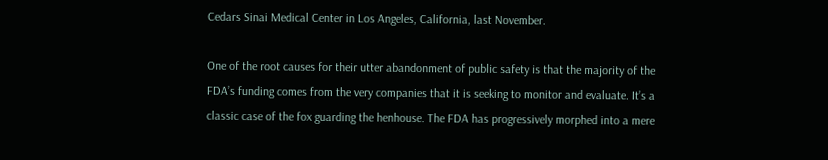Cedars Sinai Medical Center in Los Angeles, California, last November.

One of the root causes for their utter abandonment of public safety is that the majority of the FDA’s funding comes from the very companies that it is seeking to monitor and evaluate. It’s a classic case of the fox guarding the henhouse. The FDA has progressively morphed into a mere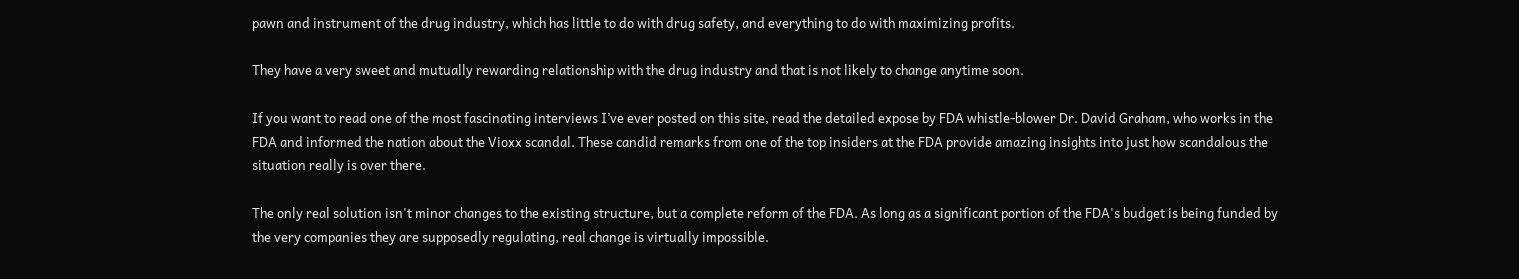pawn and instrument of the drug industry, which has little to do with drug safety, and everything to do with maximizing profits.

They have a very sweet and mutually rewarding relationship with the drug industry and that is not likely to change anytime soon.

If you want to read one of the most fascinating interviews I’ve ever posted on this site, read the detailed expose by FDA whistle-blower Dr. David Graham, who works in the FDA and informed the nation about the Vioxx scandal. These candid remarks from one of the top insiders at the FDA provide amazing insights into just how scandalous the situation really is over there.

The only real solution isn't minor changes to the existing structure, but a complete reform of the FDA. As long as a significant portion of the FDA's budget is being funded by the very companies they are supposedly regulating, real change is virtually impossible.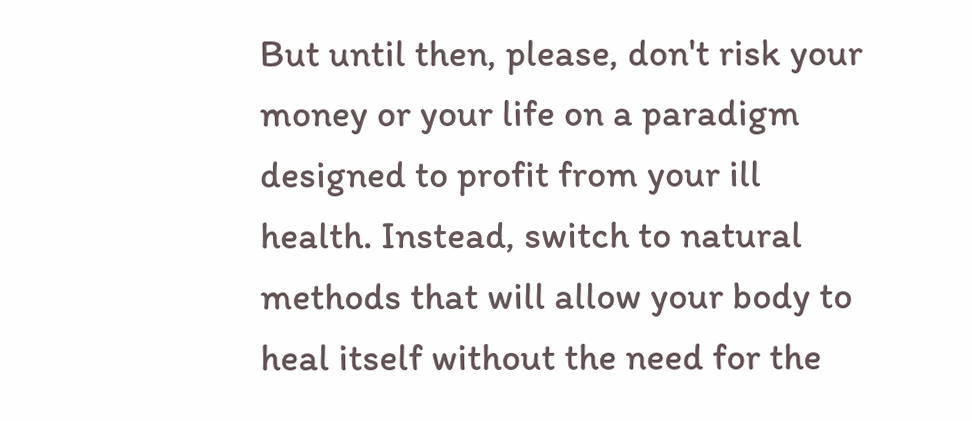But until then, please, don't risk your money or your life on a paradigm designed to profit from your ill health. Instead, switch to natural methods that will allow your body to heal itself without the need for the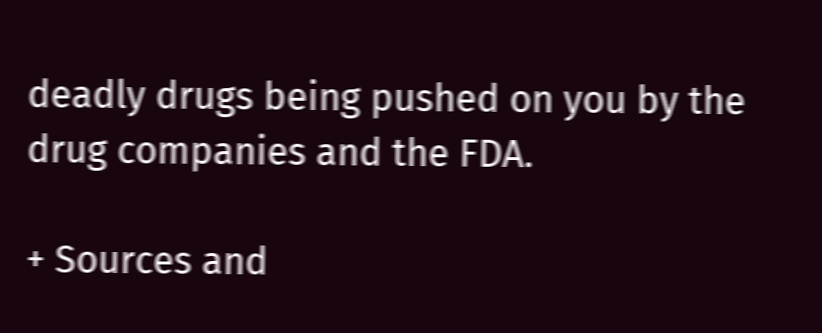deadly drugs being pushed on you by the drug companies and the FDA.

+ Sources and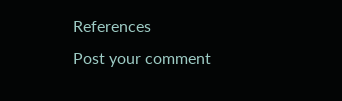References
Post your comment